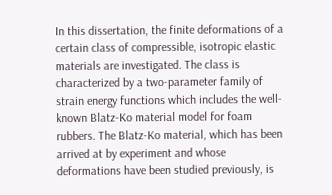In this dissertation, the finite deformations of a certain class of compressible, isotropic elastic materials are investigated. The class is characterized by a two-parameter family of strain energy functions which includes the well-known Blatz-Ko material model for foam rubbers. The Blatz-Ko material, which has been arrived at by experiment and whose deformations have been studied previously, is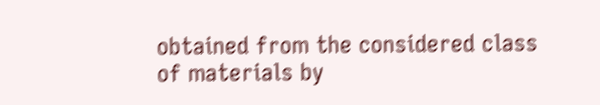obtained from the considered class of materials by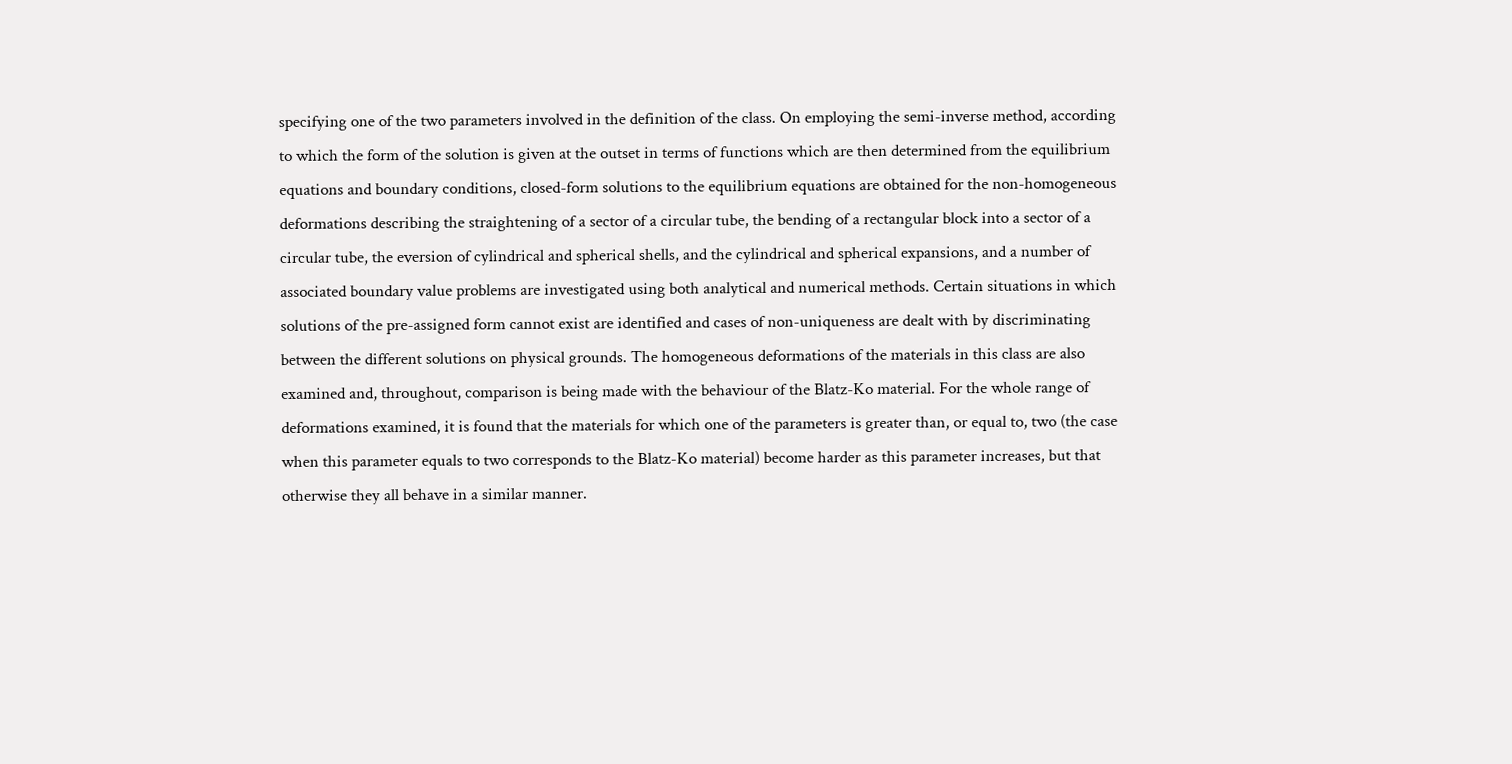specifying one of the two parameters involved in the definition of the class. On employing the semi-inverse method, according to which the form of the solution is given at the outset in terms of functions which are then determined from the equilibrium equations and boundary conditions, closed-form solutions to the equilibrium equations are obtained for the non-homogeneous deformations describing the straightening of a sector of a circular tube, the bending of a rectangular block into a sector of a circular tube, the eversion of cylindrical and spherical shells, and the cylindrical and spherical expansions, and a number of associated boundary value problems are investigated using both analytical and numerical methods. Certain situations in which solutions of the pre-assigned form cannot exist are identified and cases of non-uniqueness are dealt with by discriminating between the different solutions on physical grounds. The homogeneous deformations of the materials in this class are also examined and, throughout, comparison is being made with the behaviour of the Blatz-Ko material. For the whole range of deformations examined, it is found that the materials for which one of the parameters is greater than, or equal to, two (the case when this parameter equals to two corresponds to the Blatz-Ko material) become harder as this parameter increases, but that otherwise they all behave in a similar manner.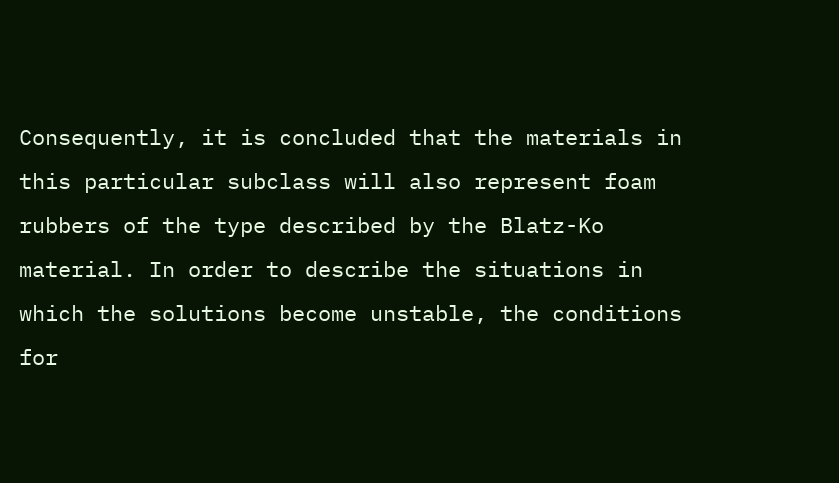Consequently, it is concluded that the materials in this particular subclass will also represent foam rubbers of the type described by the Blatz-Ko material. In order to describe the situations in which the solutions become unstable, the conditions for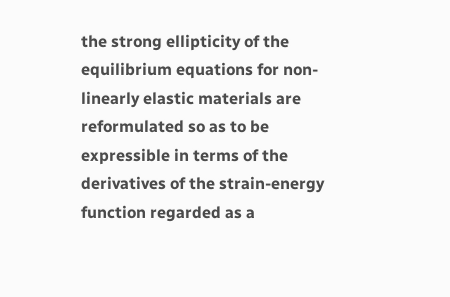the strong ellipticity of the equilibrium equations for non-linearly elastic materials are reformulated so as to be expressible in terms of the derivatives of the strain-energy function regarded as a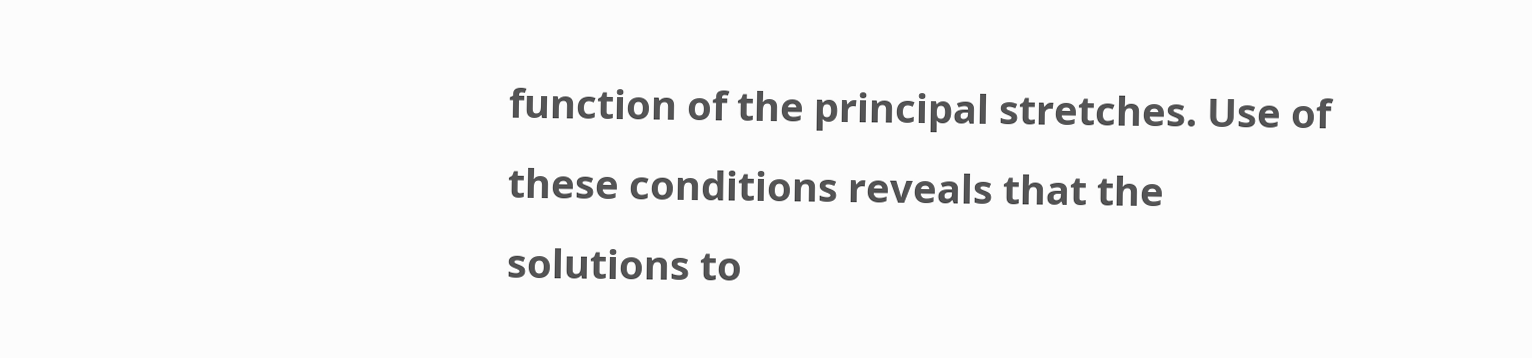function of the principal stretches. Use of these conditions reveals that the solutions to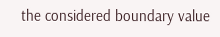the considered boundary value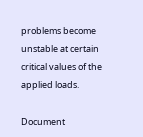problems become unstable at certain critical values of the applied loads.

Document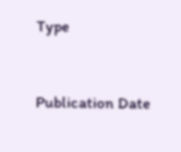Type


Publication Date